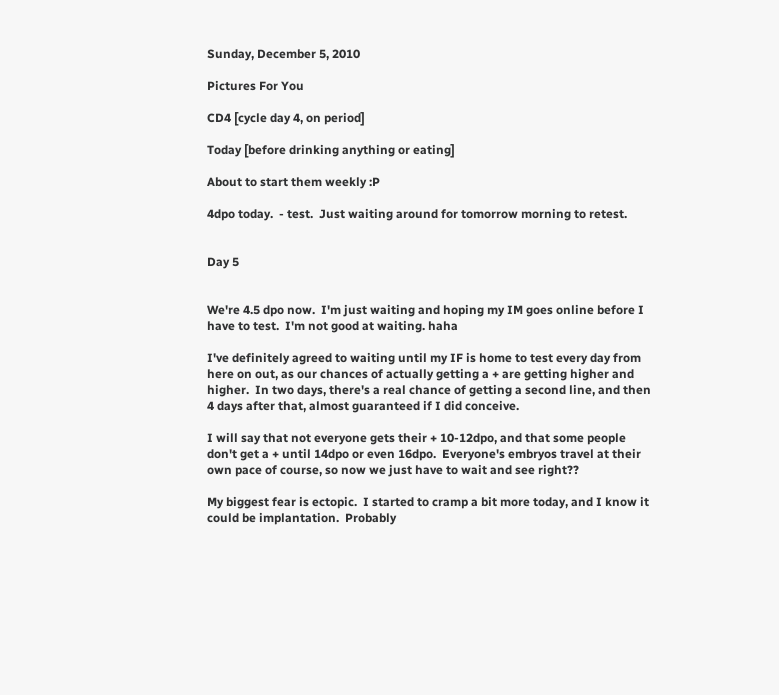Sunday, December 5, 2010

Pictures For You

CD4 [cycle day 4, on period]

Today [before drinking anything or eating]

About to start them weekly :P

4dpo today.  - test.  Just waiting around for tomorrow morning to retest.


Day 5


We're 4.5 dpo now.  I'm just waiting and hoping my IM goes online before I have to test.  I'm not good at waiting. haha

I've definitely agreed to waiting until my IF is home to test every day from here on out, as our chances of actually getting a + are getting higher and higher.  In two days, there's a real chance of getting a second line, and then 4 days after that, almost guaranteed if I did conceive.

I will say that not everyone gets their + 10-12dpo, and that some people don't get a + until 14dpo or even 16dpo.  Everyone's embryos travel at their own pace of course, so now we just have to wait and see right??

My biggest fear is ectopic.  I started to cramp a bit more today, and I know it could be implantation.  Probably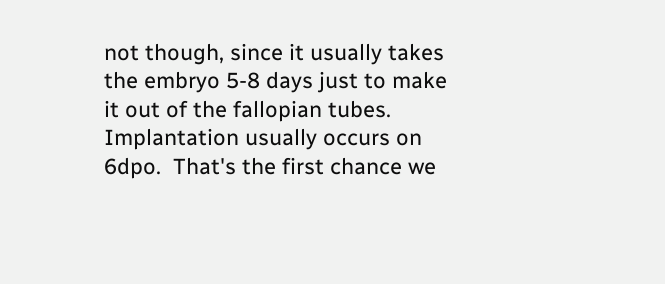not though, since it usually takes the embryo 5-8 days just to make it out of the fallopian tubes.  Implantation usually occurs on 6dpo.  That's the first chance we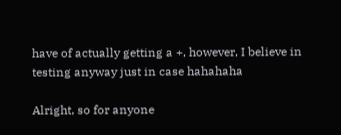have of actually getting a +, however, I believe in testing anyway just in case hahahaha

Alright, so for anyone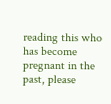reading this who has become pregnant in the past, please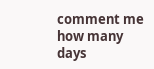comment me how many days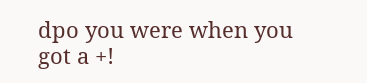dpo you were when you got a +!